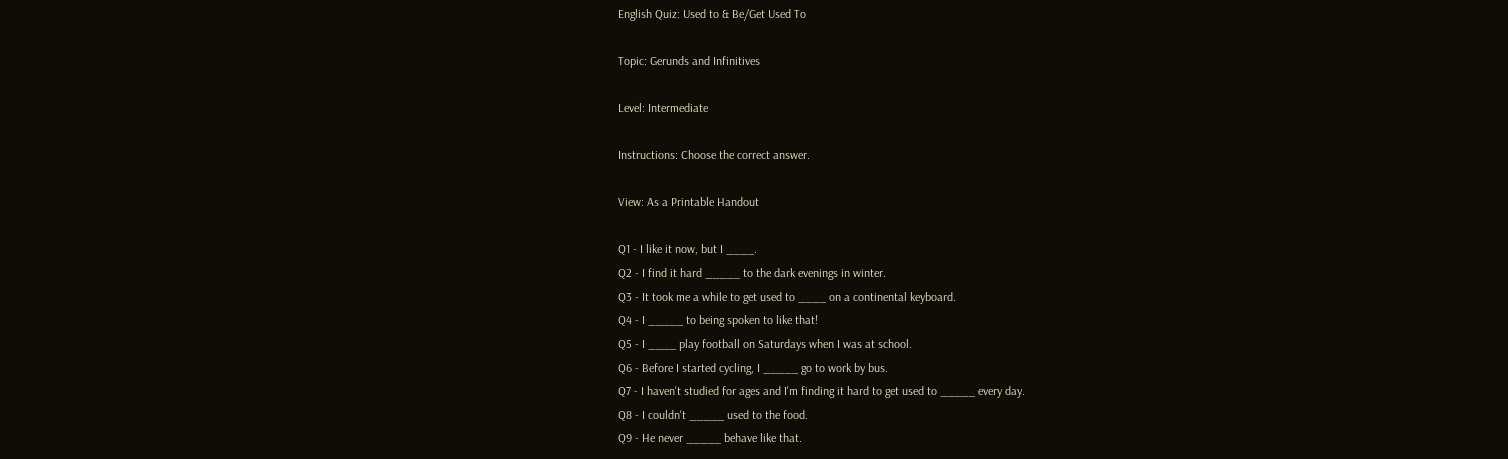English Quiz: Used to & Be/Get Used To

Topic: Gerunds and Infinitives

Level: Intermediate

Instructions: Choose the correct answer.

View: As a Printable Handout

Q1 - I like it now, but I ____.
Q2 - I find it hard _____ to the dark evenings in winter.
Q3 - It took me a while to get used to ____ on a continental keyboard.
Q4 - I _____ to being spoken to like that!
Q5 - I ____ play football on Saturdays when I was at school.
Q6 - Before I started cycling, I _____ go to work by bus.
Q7 - I haven't studied for ages and I'm finding it hard to get used to _____ every day.
Q8 - I couldn't _____ used to the food.
Q9 - He never _____ behave like that.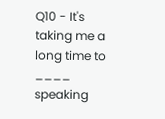Q10 - It's taking me a long time to ____ speaking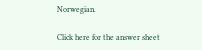Norwegian.

Click here for the answer sheet